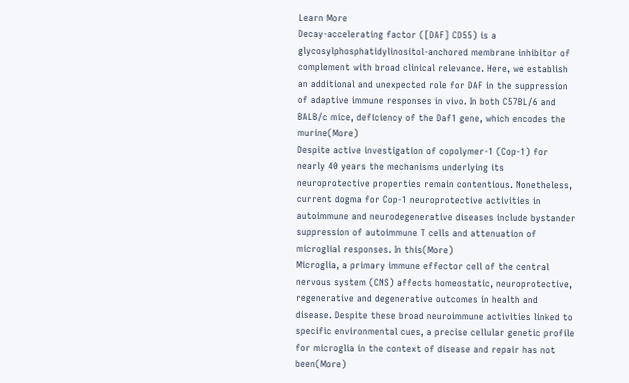Learn More
Decay-accelerating factor ([DAF] CD55) is a glycosylphosphatidylinositol-anchored membrane inhibitor of complement with broad clinical relevance. Here, we establish an additional and unexpected role for DAF in the suppression of adaptive immune responses in vivo. In both C57BL/6 and BALB/c mice, deficiency of the Daf1 gene, which encodes the murine(More)
Despite active investigation of copolymer-1 (Cop-1) for nearly 40 years the mechanisms underlying its neuroprotective properties remain contentious. Nonetheless, current dogma for Cop-1 neuroprotective activities in autoimmune and neurodegenerative diseases include bystander suppression of autoimmune T cells and attenuation of microglial responses. In this(More)
Microglia, a primary immune effector cell of the central nervous system (CNS) affects homeostatic, neuroprotective, regenerative and degenerative outcomes in health and disease. Despite these broad neuroimmune activities linked to specific environmental cues, a precise cellular genetic profile for microglia in the context of disease and repair has not been(More)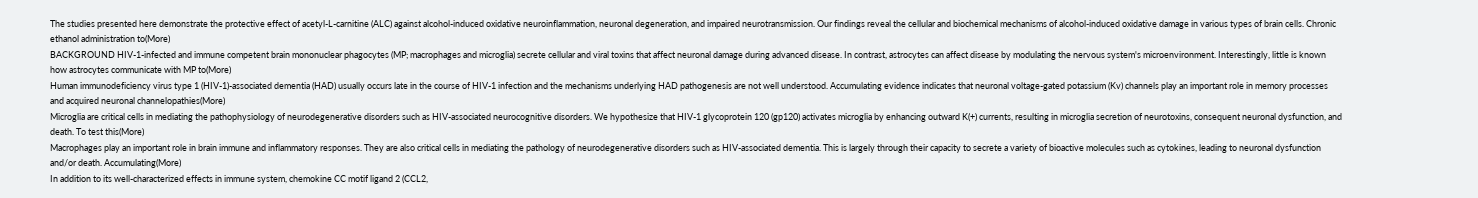The studies presented here demonstrate the protective effect of acetyl-L-carnitine (ALC) against alcohol-induced oxidative neuroinflammation, neuronal degeneration, and impaired neurotransmission. Our findings reveal the cellular and biochemical mechanisms of alcohol-induced oxidative damage in various types of brain cells. Chronic ethanol administration to(More)
BACKGROUND HIV-1-infected and immune competent brain mononuclear phagocytes (MP; macrophages and microglia) secrete cellular and viral toxins that affect neuronal damage during advanced disease. In contrast, astrocytes can affect disease by modulating the nervous system's microenvironment. Interestingly, little is known how astrocytes communicate with MP to(More)
Human immunodeficiency virus type 1 (HIV-1)-associated dementia (HAD) usually occurs late in the course of HIV-1 infection and the mechanisms underlying HAD pathogenesis are not well understood. Accumulating evidence indicates that neuronal voltage-gated potassium (Kv) channels play an important role in memory processes and acquired neuronal channelopathies(More)
Microglia are critical cells in mediating the pathophysiology of neurodegenerative disorders such as HIV-associated neurocognitive disorders. We hypothesize that HIV-1 glycoprotein 120 (gp120) activates microglia by enhancing outward K(+) currents, resulting in microglia secretion of neurotoxins, consequent neuronal dysfunction, and death. To test this(More)
Macrophages play an important role in brain immune and inflammatory responses. They are also critical cells in mediating the pathology of neurodegenerative disorders such as HIV-associated dementia. This is largely through their capacity to secrete a variety of bioactive molecules such as cytokines, leading to neuronal dysfunction and/or death. Accumulating(More)
In addition to its well-characterized effects in immune system, chemokine CC motif ligand 2 (CCL2,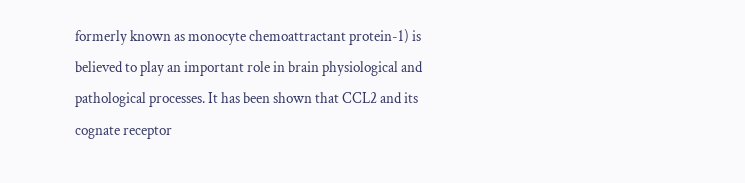formerly known as monocyte chemoattractant protein-1) is believed to play an important role in brain physiological and pathological processes. It has been shown that CCL2 and its cognate receptor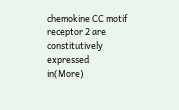chemokine CC motif receptor 2 are constitutively expressed in(More)